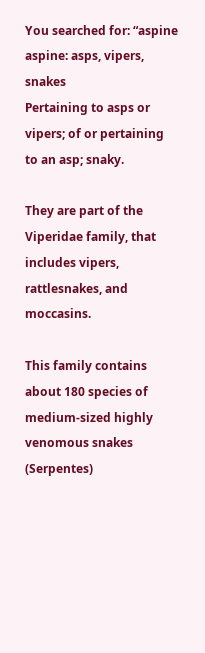You searched for: “aspine
aspine: asps, vipers, snakes
Pertaining to asps or vipers; of or pertaining to an asp; snaky.

They are part of the Viperidae family, that includes vipers, rattlesnakes, and moccasins.

This family contains about 180 species of medium-sized highly venomous snakes (Serpentes)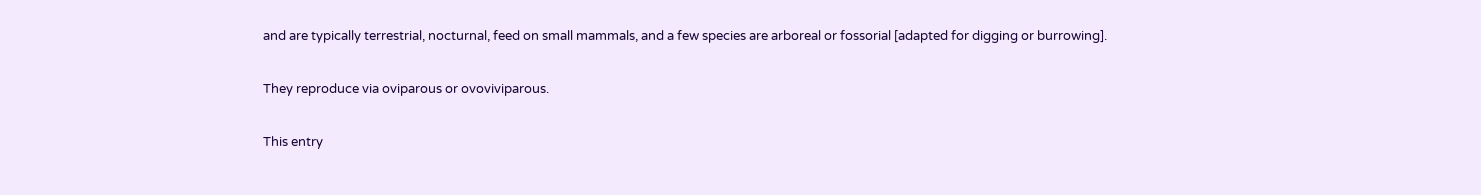and are typically terrestrial, nocturnal, feed on small mammals, and a few species are arboreal or fossorial [adapted for digging or burrowing].

They reproduce via oviparous or ovoviviparous.

This entry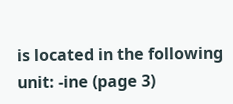is located in the following unit: -ine (page 3)